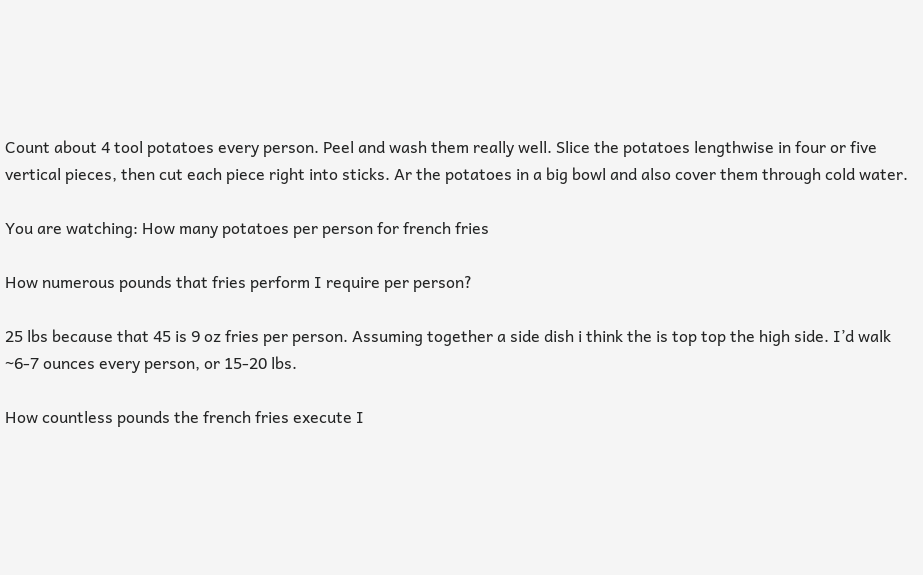Count about 4 tool potatoes every person. Peel and wash them really well. Slice the potatoes lengthwise in four or five vertical pieces, then cut each piece right into sticks. Ar the potatoes in a big bowl and also cover them through cold water.

You are watching: How many potatoes per person for french fries

How numerous pounds that fries perform I require per person?

25 lbs because that 45 is 9 oz fries per person. Assuming together a side dish i think the is top top the high side. I’d walk ~6-7 ounces every person, or 15-20 lbs.

How countless pounds the french fries execute I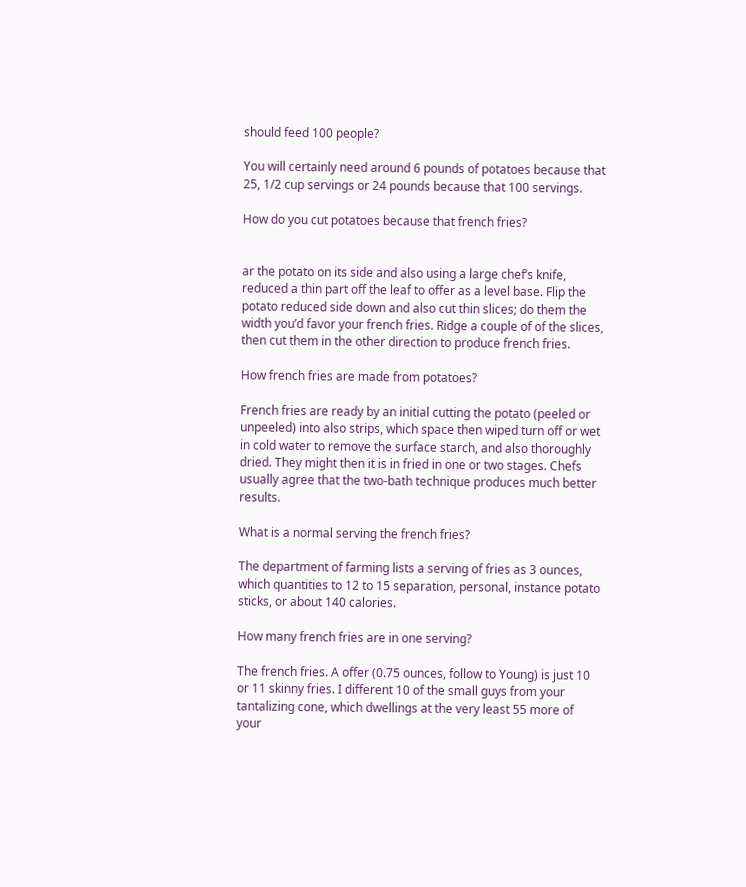should feed 100 people?

You will certainly need around 6 pounds of potatoes because that 25, 1/2 cup servings or 24 pounds because that 100 servings.

How do you cut potatoes because that french fries?


ar the potato on its side and also using a large chef’s knife, reduced a thin part off the leaf to offer as a level base. Flip the potato reduced side down and also cut thin slices; do them the width you’d favor your french fries. Ridge a couple of of the slices, then cut them in the other direction to produce french fries.

How french fries are made from potatoes?

French fries are ready by an initial cutting the potato (peeled or unpeeled) into also strips, which space then wiped turn off or wet in cold water to remove the surface starch, and also thoroughly dried. They might then it is in fried in one or two stages. Chefs usually agree that the two-bath technique produces much better results.

What is a normal serving the french fries?

The department of farming lists a serving of fries as 3 ounces, which quantities to 12 to 15 separation, personal, instance potato sticks, or about 140 calories.

How many french fries are in one serving?

The french fries. A offer (0.75 ounces, follow to Young) is just 10 or 11 skinny fries. I different 10 of the small guys from your tantalizing cone, which dwellings at the very least 55 more of your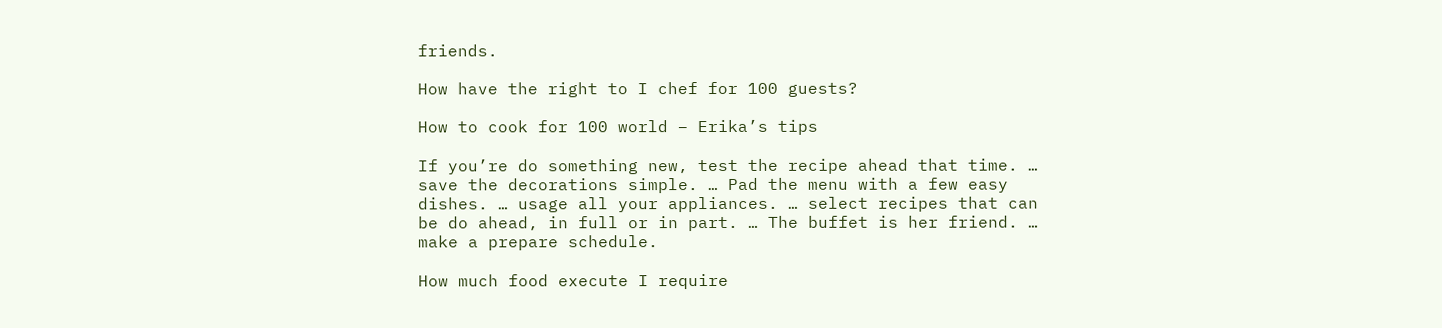friends.

How have the right to I chef for 100 guests?

How to cook for 100 world – Erika’s tips

If you’re do something new, test the recipe ahead that time. … save the decorations simple. … Pad the menu with a few easy dishes. … usage all your appliances. … select recipes that can be do ahead, in full or in part. … The buffet is her friend. … make a prepare schedule.

How much food execute I require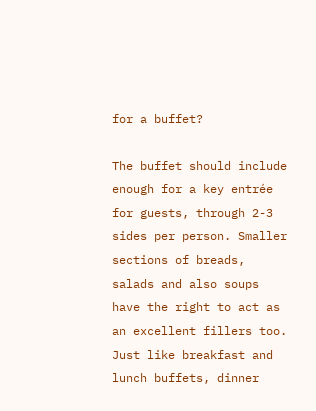for a buffet?

The buffet should include enough for a key entrée for guests, through 2-3 sides per person. Smaller sections of breads, salads and also soups have the right to act as an excellent fillers too. Just like breakfast and lunch buffets, dinner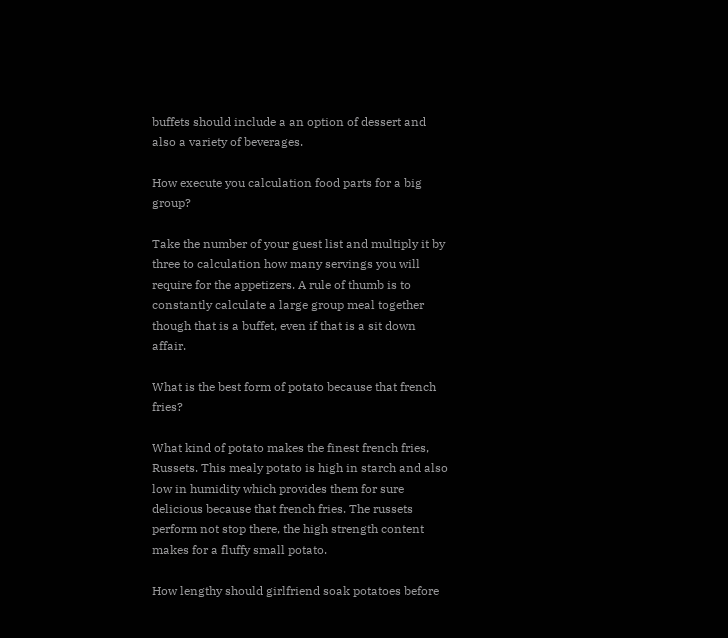buffets should include a an option of dessert and also a variety of beverages.

How execute you calculation food parts for a big group?

Take the number of your guest list and multiply it by three to calculation how many servings you will require for the appetizers. A rule of thumb is to constantly calculate a large group meal together though that is a buffet, even if that is a sit down affair.

What is the best form of potato because that french fries?

What kind of potato makes the finest french fries, Russets. This mealy potato is high in starch and also low in humidity which provides them for sure delicious because that french fries. The russets perform not stop there, the high strength content makes for a fluffy small potato.

How lengthy should girlfriend soak potatoes before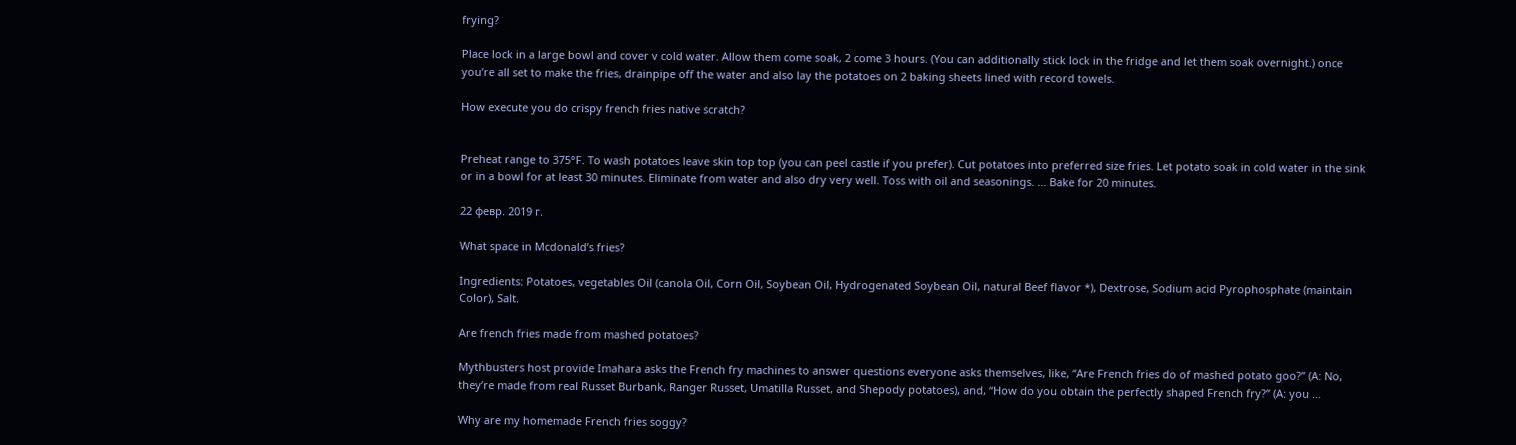frying?

Place lock in a large bowl and cover v cold water. Allow them come soak, 2 come 3 hours. (You can additionally stick lock in the fridge and let them soak overnight.) once you’re all set to make the fries, drainpipe off the water and also lay the potatoes on 2 baking sheets lined with record towels.

How execute you do crispy french fries native scratch?


Preheat range to 375°F. To wash potatoes leave skin top top (you can peel castle if you prefer). Cut potatoes into preferred size fries. Let potato soak in cold water in the sink or in a bowl for at least 30 minutes. Eliminate from water and also dry very well. Toss with oil and seasonings. … Bake for 20 minutes.

22 февр. 2019 г.

What space in Mcdonald’s fries?

Ingredients: Potatoes, vegetables Oil (canola Oil, Corn Oil, Soybean Oil, Hydrogenated Soybean Oil, natural Beef flavor *), Dextrose, Sodium acid Pyrophosphate (maintain Color), Salt.

Are french fries made from mashed potatoes?

Mythbusters host provide Imahara asks the French fry machines to answer questions everyone asks themselves, like, “Are French fries do of mashed potato goo?” (A: No, they’re made from real Russet Burbank, Ranger Russet, Umatilla Russet, and Shepody potatoes), and, “How do you obtain the perfectly shaped French fry?” (A: you …

Why are my homemade French fries soggy?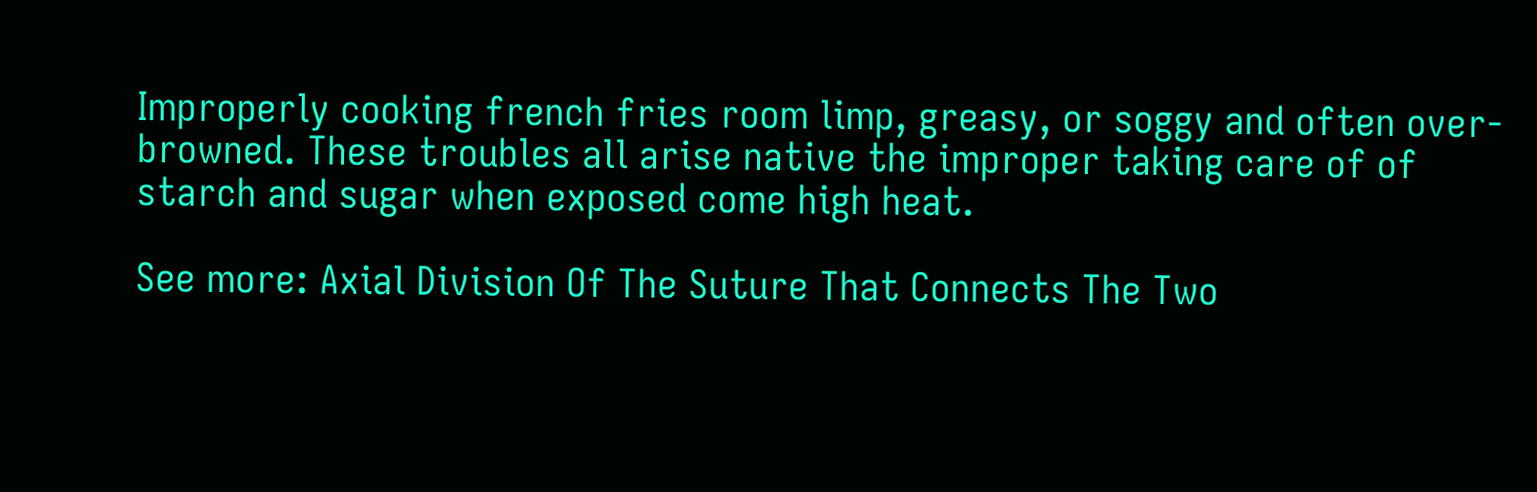Improperly cooking french fries room limp, greasy, or soggy and often over-browned. These troubles all arise native the improper taking care of of starch and sugar when exposed come high heat.

See more: Axial Division Of The Suture That Connects The Two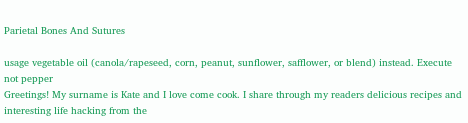Parietal Bones And Sutures

usage vegetable oil (canola/rapeseed, corn, peanut, sunflower, safflower, or blend) instead. Execute not pepper
Greetings! My surname is Kate and I love come cook. I share through my readers delicious recipes and interesting life hacking from the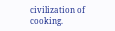civilization of cooking.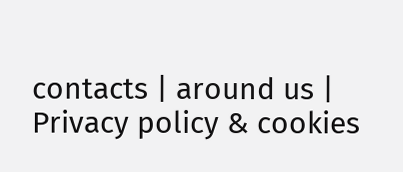contacts | around us | Privacy policy & cookies